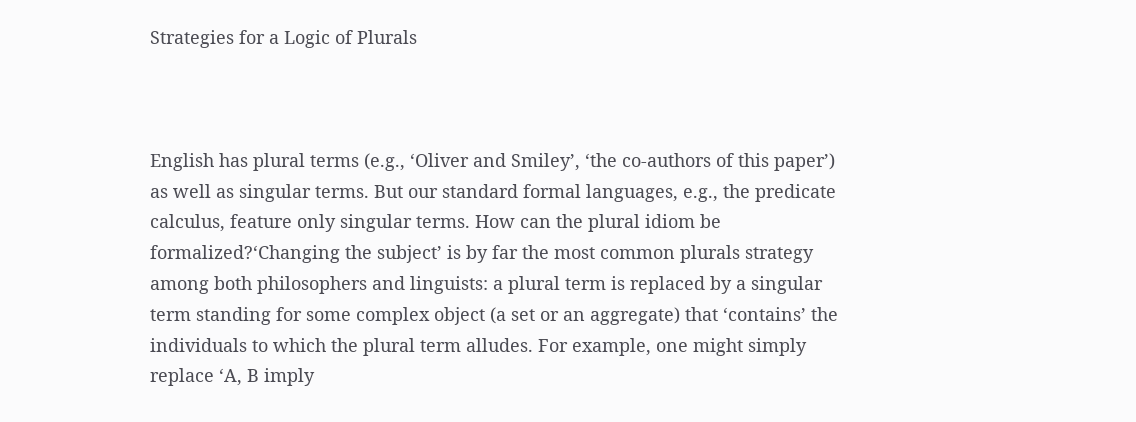Strategies for a Logic of Plurals



English has plural terms (e.g., ‘Oliver and Smiley’, ‘the co-authors of this paper’) as well as singular terms. But our standard formal languages, e.g., the predicate calculus, feature only singular terms. How can the plural idiom be formalized?‘Changing the subject’ is by far the most common plurals strategy among both philosophers and linguists: a plural term is replaced by a singular term standing for some complex object (a set or an aggregate) that ‘contains’ the individuals to which the plural term alludes. For example, one might simply replace ‘A, B imply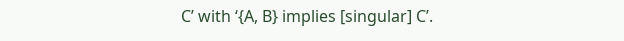C’ with ‘{A, B} implies [singular] C’.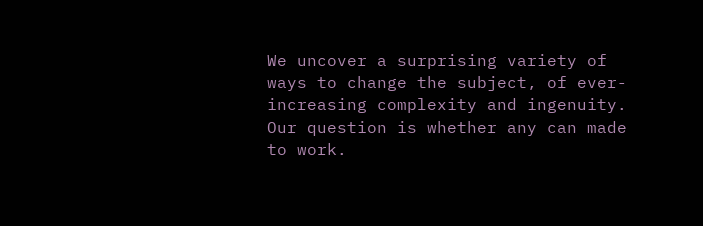We uncover a surprising variety of ways to change the subject, of ever-increasing complexity and ingenuity. Our question is whether any can made to work.